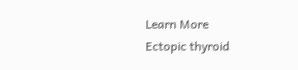Learn More
Ectopic thyroid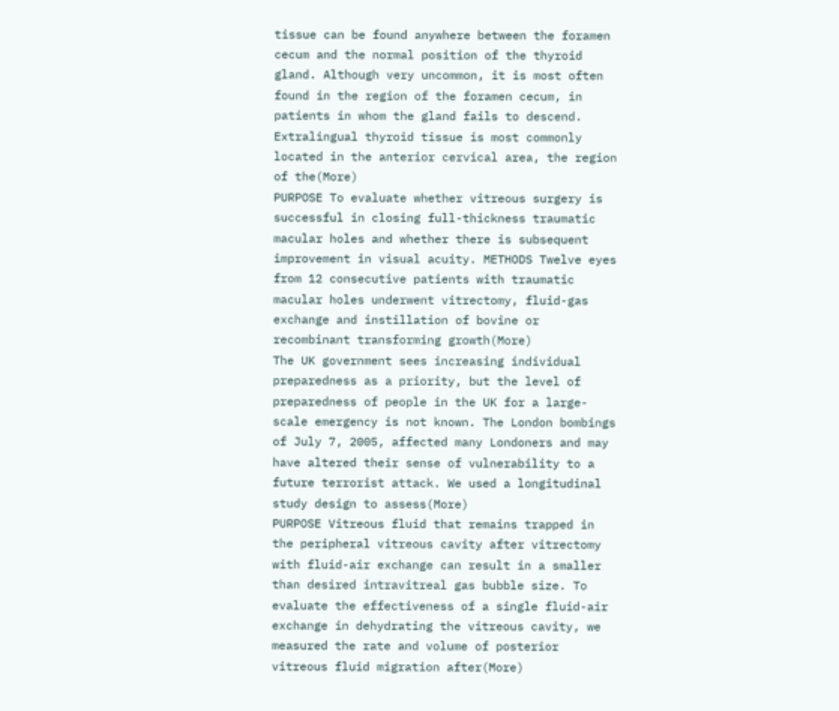tissue can be found anywhere between the foramen cecum and the normal position of the thyroid gland. Although very uncommon, it is most often found in the region of the foramen cecum, in patients in whom the gland fails to descend. Extralingual thyroid tissue is most commonly located in the anterior cervical area, the region of the(More)
PURPOSE To evaluate whether vitreous surgery is successful in closing full-thickness traumatic macular holes and whether there is subsequent improvement in visual acuity. METHODS Twelve eyes from 12 consecutive patients with traumatic macular holes underwent vitrectomy, fluid-gas exchange and instillation of bovine or recombinant transforming growth(More)
The UK government sees increasing individual preparedness as a priority, but the level of preparedness of people in the UK for a large-scale emergency is not known. The London bombings of July 7, 2005, affected many Londoners and may have altered their sense of vulnerability to a future terrorist attack. We used a longitudinal study design to assess(More)
PURPOSE Vitreous fluid that remains trapped in the peripheral vitreous cavity after vitrectomy with fluid-air exchange can result in a smaller than desired intravitreal gas bubble size. To evaluate the effectiveness of a single fluid-air exchange in dehydrating the vitreous cavity, we measured the rate and volume of posterior vitreous fluid migration after(More)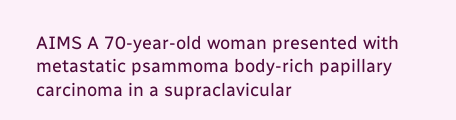AIMS A 70-year-old woman presented with metastatic psammoma body-rich papillary carcinoma in a supraclavicular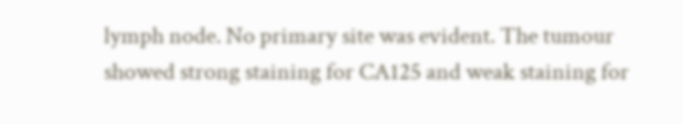lymph node. No primary site was evident. The tumour showed strong staining for CA125 and weak staining for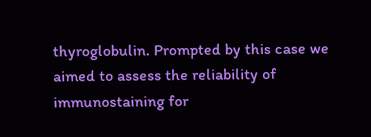thyroglobulin. Prompted by this case we aimed to assess the reliability of immunostaining for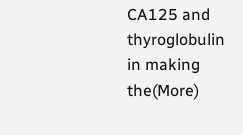CA125 and thyroglobulin in making the(More)